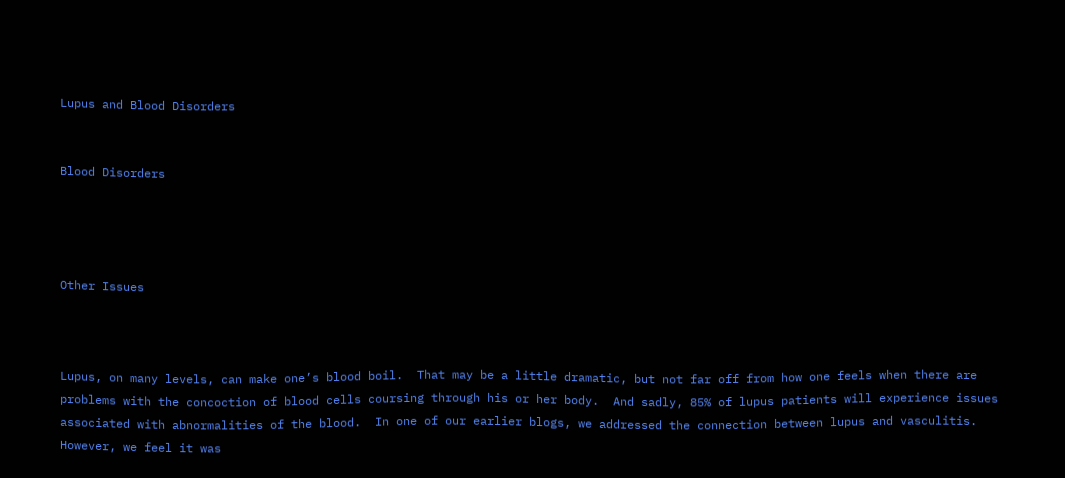Lupus and Blood Disorders


Blood Disorders




Other Issues



Lupus, on many levels, can make one’s blood boil.  That may be a little dramatic, but not far off from how one feels when there are problems with the concoction of blood cells coursing through his or her body.  And sadly, 85% of lupus patients will experience issues associated with abnormalities of the blood.  In one of our earlier blogs, we addressed the connection between lupus and vasculitis.  However, we feel it was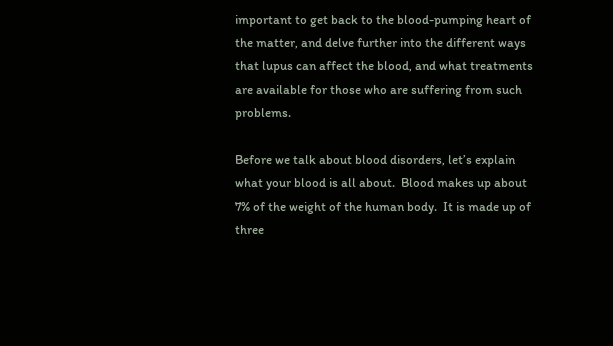important to get back to the blood-pumping heart of the matter, and delve further into the different ways that lupus can affect the blood, and what treatments are available for those who are suffering from such problems.

Before we talk about blood disorders, let’s explain what your blood is all about.  Blood makes up about 7% of the weight of the human body.  It is made up of three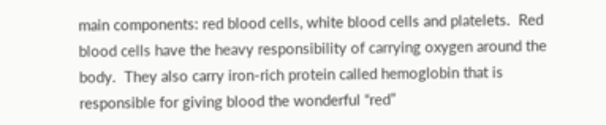main components: red blood cells, white blood cells and platelets.  Red blood cells have the heavy responsibility of carrying oxygen around the body.  They also carry iron-rich protein called hemoglobin that is responsible for giving blood the wonderful “red”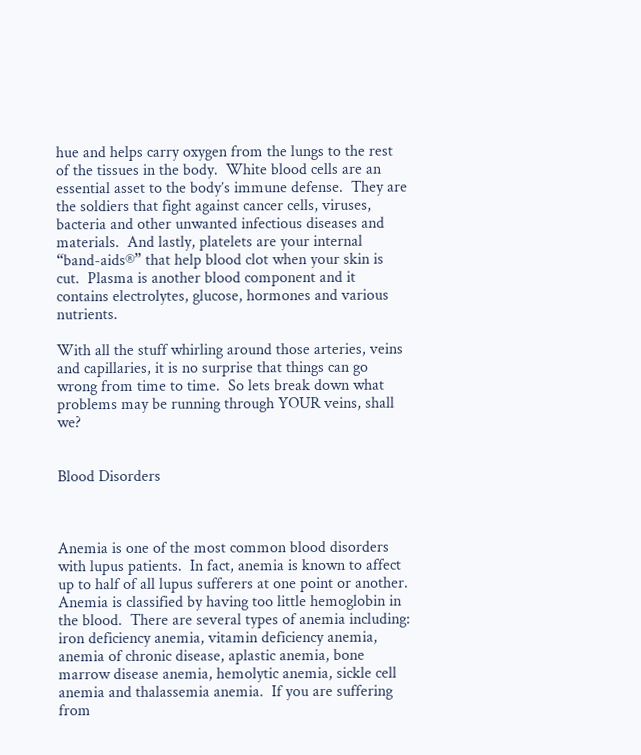hue and helps carry oxygen from the lungs to the rest of the tissues in the body.  White blood cells are an essential asset to the body’s immune defense.  They are the soldiers that fight against cancer cells, viruses, bacteria and other unwanted infectious diseases and materials.  And lastly, platelets are your internal “band-aids®” that help blood clot when your skin is cut.  Plasma is another blood component and it contains electrolytes, glucose, hormones and various nutrients.

With all the stuff whirling around those arteries, veins and capillaries, it is no surprise that things can go wrong from time to time.  So lets break down what problems may be running through YOUR veins, shall we?


Blood Disorders



Anemia is one of the most common blood disorders with lupus patients.  In fact, anemia is known to affect up to half of all lupus sufferers at one point or another.  Anemia is classified by having too little hemoglobin in the blood.  There are several types of anemia including: iron deficiency anemia, vitamin deficiency anemia, anemia of chronic disease, aplastic anemia, bone marrow disease anemia, hemolytic anemia, sickle cell anemia and thalassemia anemia.  If you are suffering from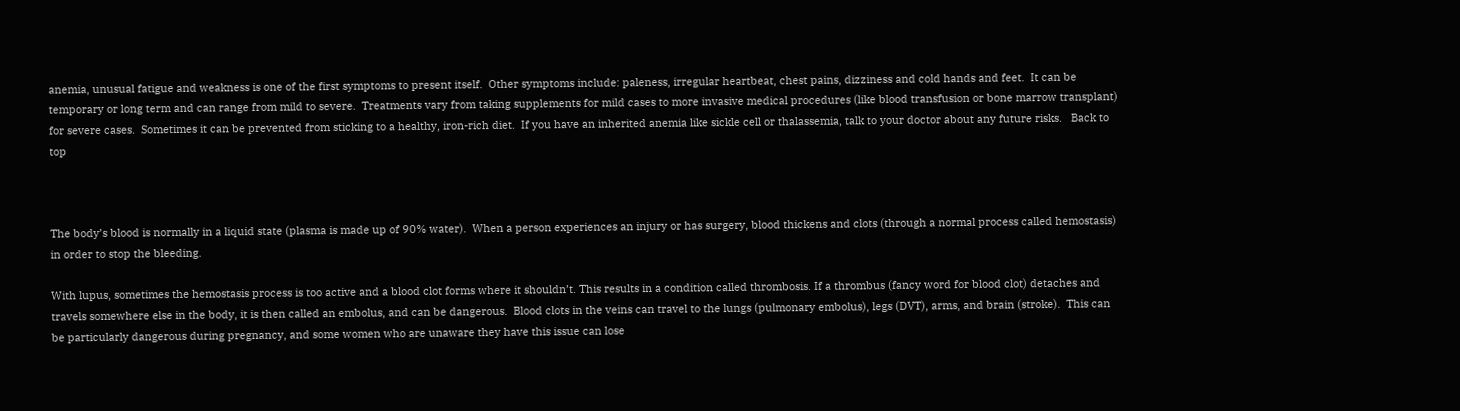anemia, unusual fatigue and weakness is one of the first symptoms to present itself.  Other symptoms include: paleness, irregular heartbeat, chest pains, dizziness and cold hands and feet.  It can be temporary or long term and can range from mild to severe.  Treatments vary from taking supplements for mild cases to more invasive medical procedures (like blood transfusion or bone marrow transplant) for severe cases.  Sometimes it can be prevented from sticking to a healthy, iron-rich diet.  If you have an inherited anemia like sickle cell or thalassemia, talk to your doctor about any future risks.   Back to top



The body’s blood is normally in a liquid state (plasma is made up of 90% water).  When a person experiences an injury or has surgery, blood thickens and clots (through a normal process called hemostasis) in order to stop the bleeding.

With lupus, sometimes the hemostasis process is too active and a blood clot forms where it shouldn’t. This results in a condition called thrombosis. If a thrombus (fancy word for blood clot) detaches and travels somewhere else in the body, it is then called an embolus, and can be dangerous.  Blood clots in the veins can travel to the lungs (pulmonary embolus), legs (DVT), arms, and brain (stroke).  This can be particularly dangerous during pregnancy, and some women who are unaware they have this issue can lose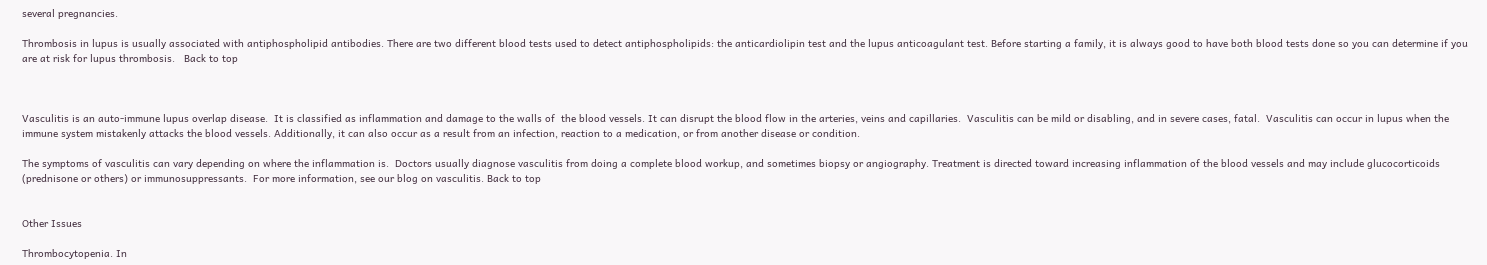several pregnancies.

Thrombosis in lupus is usually associated with antiphospholipid antibodies. There are two different blood tests used to detect antiphospholipids: the anticardiolipin test and the lupus anticoagulant test. Before starting a family, it is always good to have both blood tests done so you can determine if you are at risk for lupus thrombosis.   Back to top



Vasculitis is an auto-immune lupus overlap disease.  It is classified as inflammation and damage to the walls of  the blood vessels. It can disrupt the blood flow in the arteries, veins and capillaries.  Vasculitis can be mild or disabling, and in severe cases, fatal.  Vasculitis can occur in lupus when the immune system mistakenly attacks the blood vessels. Additionally, it can also occur as a result from an infection, reaction to a medication, or from another disease or condition.

The symptoms of vasculitis can vary depending on where the inflammation is.  Doctors usually diagnose vasculitis from doing a complete blood workup, and sometimes biopsy or angiography. Treatment is directed toward increasing inflammation of the blood vessels and may include glucocorticoids (prednisone or others) or immunosuppressants.  For more information, see our blog on vasculitis. Back to top


Other Issues

Thrombocytopenia. In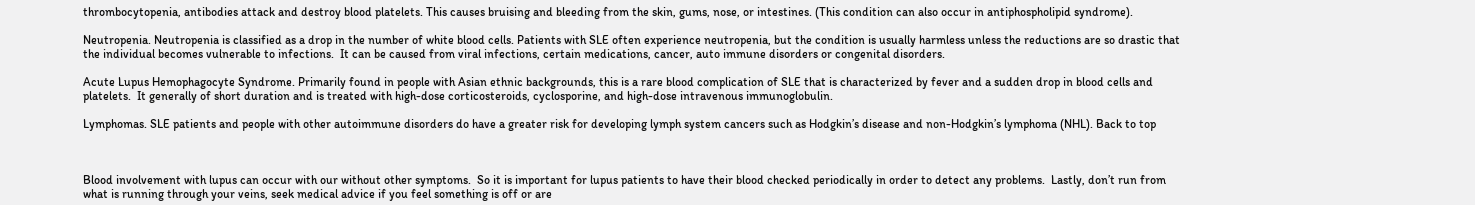thrombocytopenia, antibodies attack and destroy blood platelets. This causes bruising and bleeding from the skin, gums, nose, or intestines. (This condition can also occur in antiphospholipid syndrome).

Neutropenia. Neutropenia is classified as a drop in the number of white blood cells. Patients with SLE often experience neutropenia, but the condition is usually harmless unless the reductions are so drastic that the individual becomes vulnerable to infections.  It can be caused from viral infections, certain medications, cancer, auto immune disorders or congenital disorders.

Acute Lupus Hemophagocyte Syndrome. Primarily found in people with Asian ethnic backgrounds, this is a rare blood complication of SLE that is characterized by fever and a sudden drop in blood cells and platelets.  It generally of short duration and is treated with high-dose corticosteroids, cyclosporine, and high-dose intravenous immunoglobulin.

Lymphomas. SLE patients and people with other autoimmune disorders do have a greater risk for developing lymph system cancers such as Hodgkin’s disease and non-Hodgkin’s lymphoma (NHL). Back to top



Blood involvement with lupus can occur with our without other symptoms.  So it is important for lupus patients to have their blood checked periodically in order to detect any problems.  Lastly, don’t run from what is running through your veins, seek medical advice if you feel something is off or are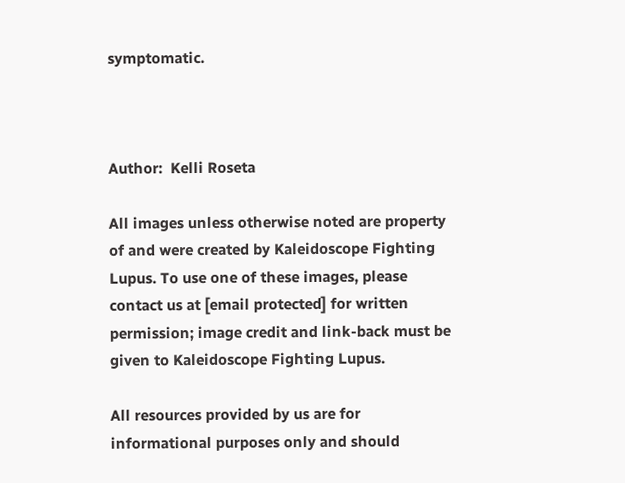symptomatic.



Author:  Kelli Roseta

All images unless otherwise noted are property of and were created by Kaleidoscope Fighting Lupus. To use one of these images, please contact us at [email protected] for written permission; image credit and link-back must be given to Kaleidoscope Fighting Lupus.

All resources provided by us are for informational purposes only and should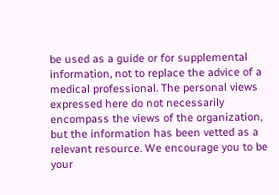be used as a guide or for supplemental information, not to replace the advice of a medical professional. The personal views expressed here do not necessarily encompass the views of the organization, but the information has been vetted as a relevant resource. We encourage you to be your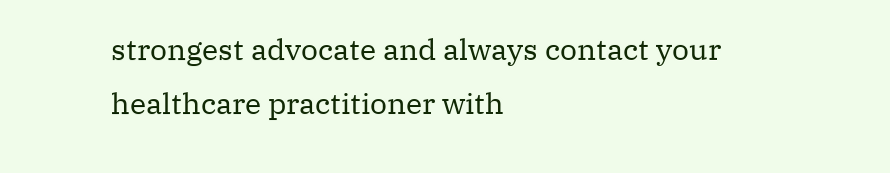strongest advocate and always contact your healthcare practitioner with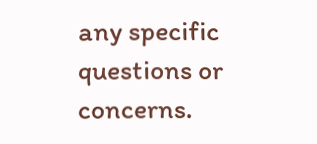any specific questions or concerns.